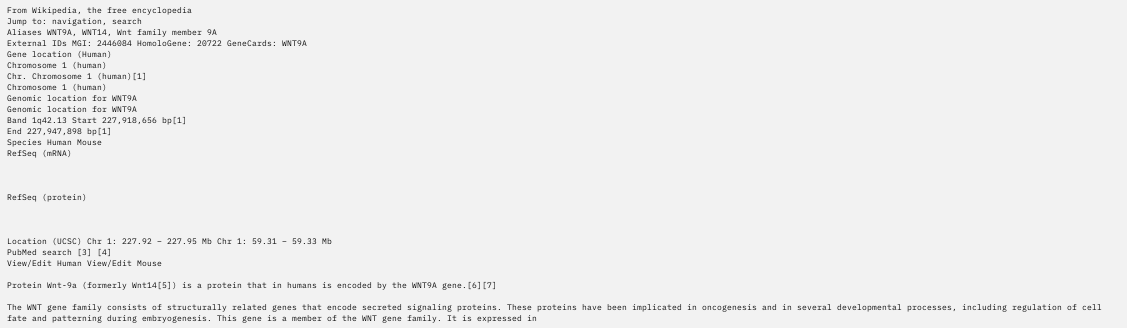From Wikipedia, the free encyclopedia
Jump to: navigation, search
Aliases WNT9A, WNT14, Wnt family member 9A
External IDs MGI: 2446084 HomoloGene: 20722 GeneCards: WNT9A
Gene location (Human)
Chromosome 1 (human)
Chr. Chromosome 1 (human)[1]
Chromosome 1 (human)
Genomic location for WNT9A
Genomic location for WNT9A
Band 1q42.13 Start 227,918,656 bp[1]
End 227,947,898 bp[1]
Species Human Mouse
RefSeq (mRNA)



RefSeq (protein)



Location (UCSC) Chr 1: 227.92 – 227.95 Mb Chr 1: 59.31 – 59.33 Mb
PubMed search [3] [4]
View/Edit Human View/Edit Mouse

Protein Wnt-9a (formerly Wnt14[5]) is a protein that in humans is encoded by the WNT9A gene.[6][7]

The WNT gene family consists of structurally related genes that encode secreted signaling proteins. These proteins have been implicated in oncogenesis and in several developmental processes, including regulation of cell fate and patterning during embryogenesis. This gene is a member of the WNT gene family. It is expressed in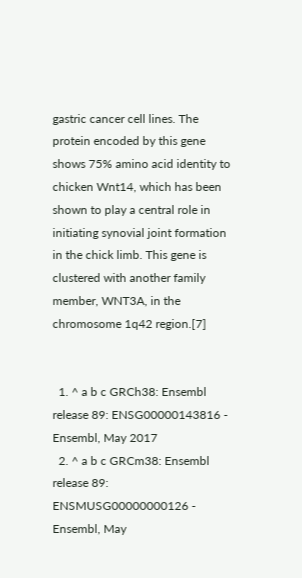gastric cancer cell lines. The protein encoded by this gene shows 75% amino acid identity to chicken Wnt14, which has been shown to play a central role in initiating synovial joint formation in the chick limb. This gene is clustered with another family member, WNT3A, in the chromosome 1q42 region.[7]


  1. ^ a b c GRCh38: Ensembl release 89: ENSG00000143816 - Ensembl, May 2017
  2. ^ a b c GRCm38: Ensembl release 89: ENSMUSG00000000126 - Ensembl, May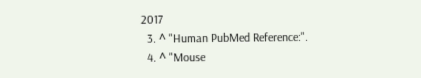2017
  3. ^ "Human PubMed Reference:".
  4. ^ "Mouse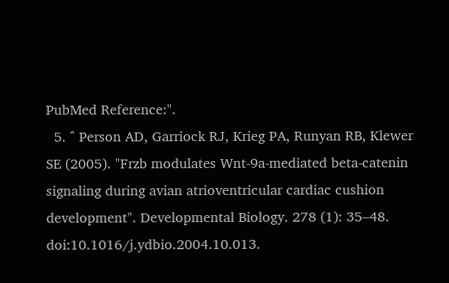PubMed Reference:".
  5. ^ Person AD, Garriock RJ, Krieg PA, Runyan RB, Klewer SE (2005). "Frzb modulates Wnt-9a-mediated beta-catenin signaling during avian atrioventricular cardiac cushion development". Developmental Biology. 278 (1): 35–48. doi:10.1016/j.ydbio.2004.10.013.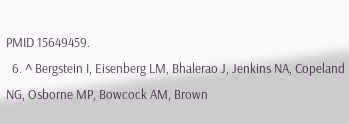PMID 15649459.
  6. ^ Bergstein I, Eisenberg LM, Bhalerao J, Jenkins NA, Copeland NG, Osborne MP, Bowcock AM, Brown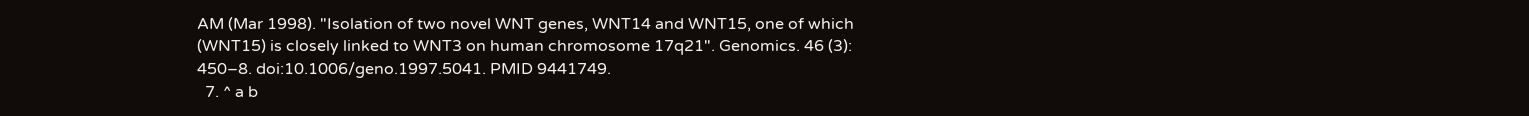AM (Mar 1998). "Isolation of two novel WNT genes, WNT14 and WNT15, one of which (WNT15) is closely linked to WNT3 on human chromosome 17q21". Genomics. 46 (3): 450–8. doi:10.1006/geno.1997.5041. PMID 9441749.
  7. ^ a b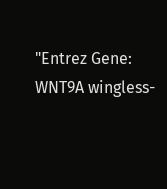"Entrez Gene: WNT9A wingless-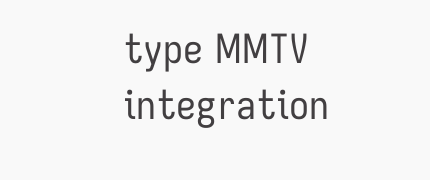type MMTV integration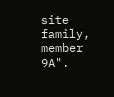site family, member 9A".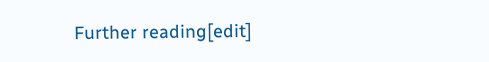Further reading[edit]